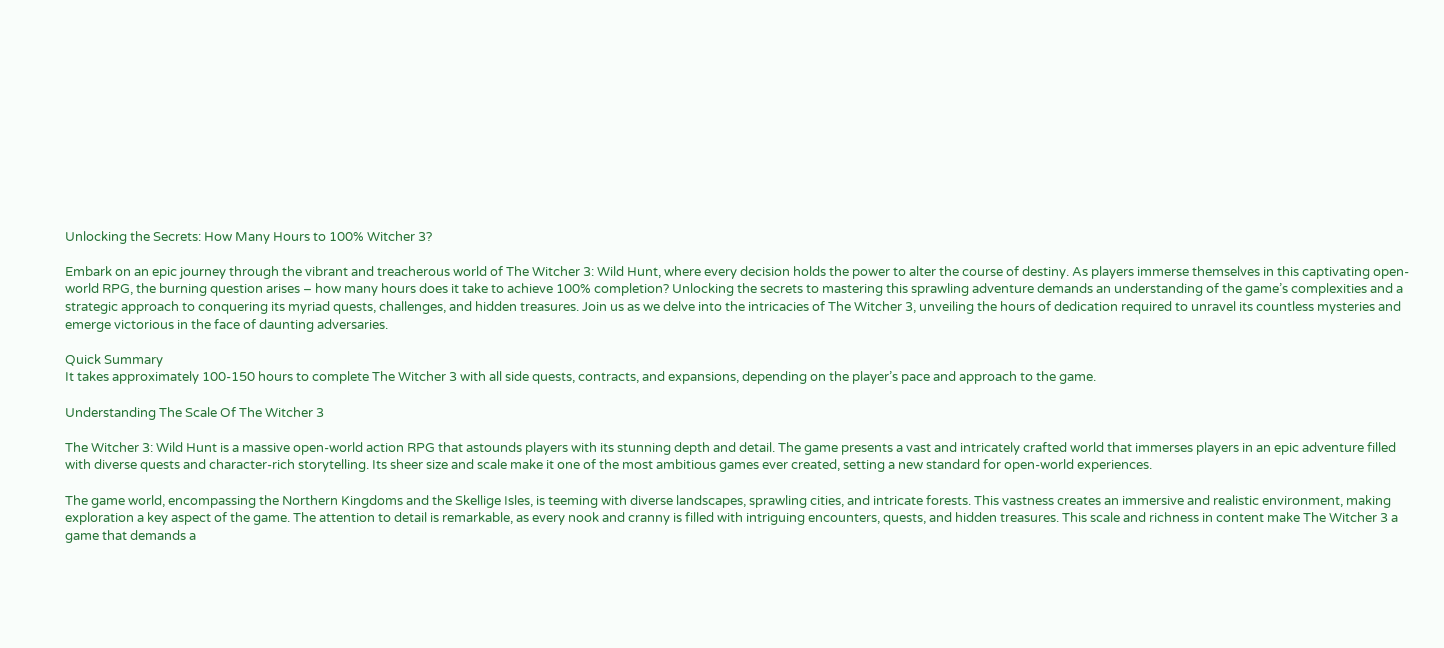Unlocking the Secrets: How Many Hours to 100% Witcher 3?

Embark on an epic journey through the vibrant and treacherous world of The Witcher 3: Wild Hunt, where every decision holds the power to alter the course of destiny. As players immerse themselves in this captivating open-world RPG, the burning question arises – how many hours does it take to achieve 100% completion? Unlocking the secrets to mastering this sprawling adventure demands an understanding of the game’s complexities and a strategic approach to conquering its myriad quests, challenges, and hidden treasures. Join us as we delve into the intricacies of The Witcher 3, unveiling the hours of dedication required to unravel its countless mysteries and emerge victorious in the face of daunting adversaries.

Quick Summary
It takes approximately 100-150 hours to complete The Witcher 3 with all side quests, contracts, and expansions, depending on the player’s pace and approach to the game.

Understanding The Scale Of The Witcher 3

The Witcher 3: Wild Hunt is a massive open-world action RPG that astounds players with its stunning depth and detail. The game presents a vast and intricately crafted world that immerses players in an epic adventure filled with diverse quests and character-rich storytelling. Its sheer size and scale make it one of the most ambitious games ever created, setting a new standard for open-world experiences.

The game world, encompassing the Northern Kingdoms and the Skellige Isles, is teeming with diverse landscapes, sprawling cities, and intricate forests. This vastness creates an immersive and realistic environment, making exploration a key aspect of the game. The attention to detail is remarkable, as every nook and cranny is filled with intriguing encounters, quests, and hidden treasures. This scale and richness in content make The Witcher 3 a game that demands a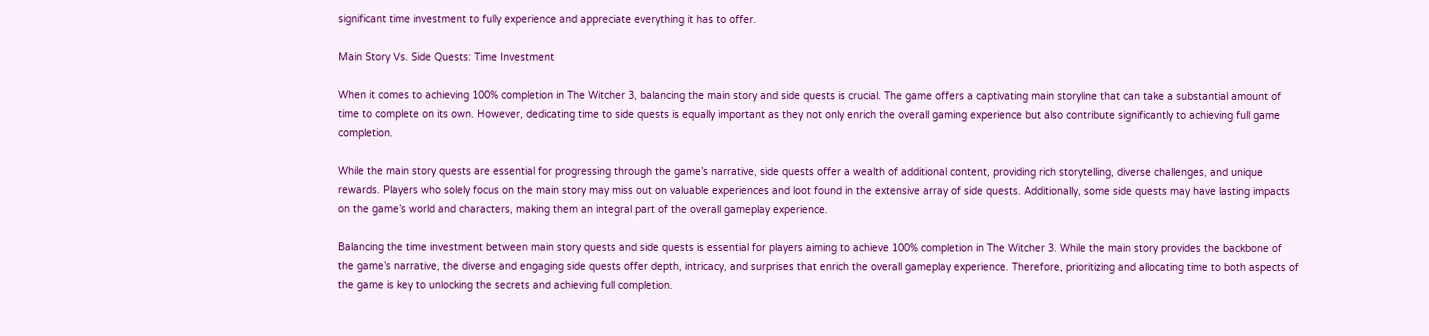significant time investment to fully experience and appreciate everything it has to offer.

Main Story Vs. Side Quests: Time Investment

When it comes to achieving 100% completion in The Witcher 3, balancing the main story and side quests is crucial. The game offers a captivating main storyline that can take a substantial amount of time to complete on its own. However, dedicating time to side quests is equally important as they not only enrich the overall gaming experience but also contribute significantly to achieving full game completion.

While the main story quests are essential for progressing through the game’s narrative, side quests offer a wealth of additional content, providing rich storytelling, diverse challenges, and unique rewards. Players who solely focus on the main story may miss out on valuable experiences and loot found in the extensive array of side quests. Additionally, some side quests may have lasting impacts on the game’s world and characters, making them an integral part of the overall gameplay experience.

Balancing the time investment between main story quests and side quests is essential for players aiming to achieve 100% completion in The Witcher 3. While the main story provides the backbone of the game’s narrative, the diverse and engaging side quests offer depth, intricacy, and surprises that enrich the overall gameplay experience. Therefore, prioritizing and allocating time to both aspects of the game is key to unlocking the secrets and achieving full completion.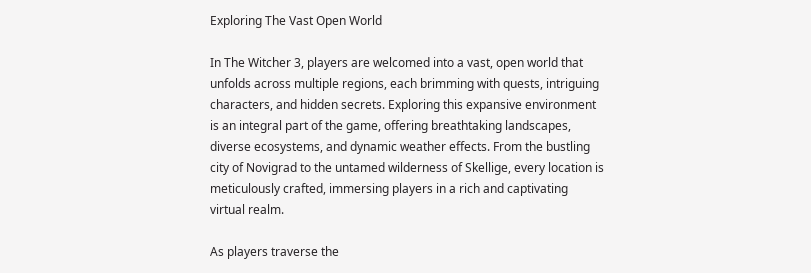Exploring The Vast Open World

In The Witcher 3, players are welcomed into a vast, open world that unfolds across multiple regions, each brimming with quests, intriguing characters, and hidden secrets. Exploring this expansive environment is an integral part of the game, offering breathtaking landscapes, diverse ecosystems, and dynamic weather effects. From the bustling city of Novigrad to the untamed wilderness of Skellige, every location is meticulously crafted, immersing players in a rich and captivating virtual realm.

As players traverse the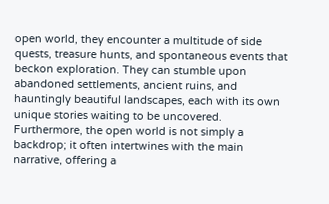open world, they encounter a multitude of side quests, treasure hunts, and spontaneous events that beckon exploration. They can stumble upon abandoned settlements, ancient ruins, and hauntingly beautiful landscapes, each with its own unique stories waiting to be uncovered. Furthermore, the open world is not simply a backdrop; it often intertwines with the main narrative, offering a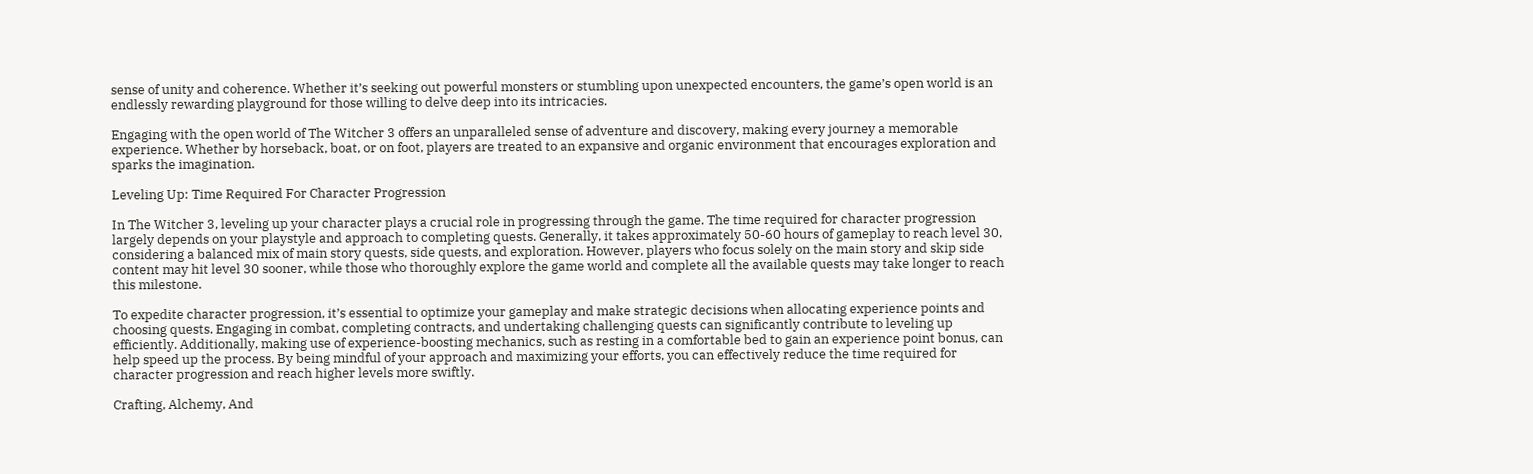sense of unity and coherence. Whether it’s seeking out powerful monsters or stumbling upon unexpected encounters, the game’s open world is an endlessly rewarding playground for those willing to delve deep into its intricacies.

Engaging with the open world of The Witcher 3 offers an unparalleled sense of adventure and discovery, making every journey a memorable experience. Whether by horseback, boat, or on foot, players are treated to an expansive and organic environment that encourages exploration and sparks the imagination.

Leveling Up: Time Required For Character Progression

In The Witcher 3, leveling up your character plays a crucial role in progressing through the game. The time required for character progression largely depends on your playstyle and approach to completing quests. Generally, it takes approximately 50-60 hours of gameplay to reach level 30, considering a balanced mix of main story quests, side quests, and exploration. However, players who focus solely on the main story and skip side content may hit level 30 sooner, while those who thoroughly explore the game world and complete all the available quests may take longer to reach this milestone.

To expedite character progression, it’s essential to optimize your gameplay and make strategic decisions when allocating experience points and choosing quests. Engaging in combat, completing contracts, and undertaking challenging quests can significantly contribute to leveling up efficiently. Additionally, making use of experience-boosting mechanics, such as resting in a comfortable bed to gain an experience point bonus, can help speed up the process. By being mindful of your approach and maximizing your efforts, you can effectively reduce the time required for character progression and reach higher levels more swiftly.

Crafting, Alchemy, And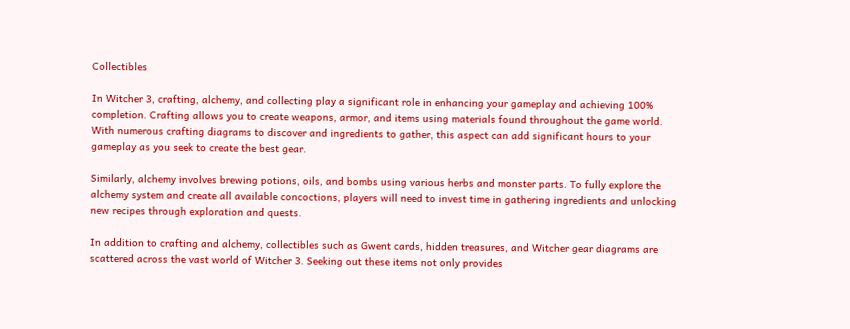Collectibles

In Witcher 3, crafting, alchemy, and collecting play a significant role in enhancing your gameplay and achieving 100% completion. Crafting allows you to create weapons, armor, and items using materials found throughout the game world. With numerous crafting diagrams to discover and ingredients to gather, this aspect can add significant hours to your gameplay as you seek to create the best gear.

Similarly, alchemy involves brewing potions, oils, and bombs using various herbs and monster parts. To fully explore the alchemy system and create all available concoctions, players will need to invest time in gathering ingredients and unlocking new recipes through exploration and quests.

In addition to crafting and alchemy, collectibles such as Gwent cards, hidden treasures, and Witcher gear diagrams are scattered across the vast world of Witcher 3. Seeking out these items not only provides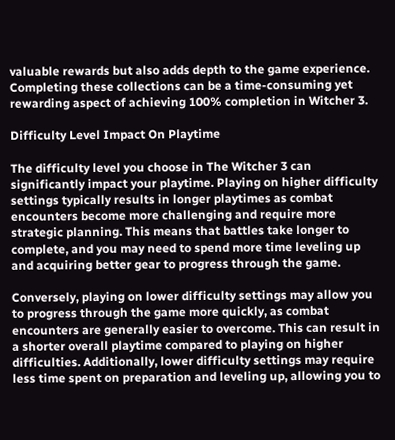valuable rewards but also adds depth to the game experience. Completing these collections can be a time-consuming yet rewarding aspect of achieving 100% completion in Witcher 3.

Difficulty Level Impact On Playtime

The difficulty level you choose in The Witcher 3 can significantly impact your playtime. Playing on higher difficulty settings typically results in longer playtimes as combat encounters become more challenging and require more strategic planning. This means that battles take longer to complete, and you may need to spend more time leveling up and acquiring better gear to progress through the game.

Conversely, playing on lower difficulty settings may allow you to progress through the game more quickly, as combat encounters are generally easier to overcome. This can result in a shorter overall playtime compared to playing on higher difficulties. Additionally, lower difficulty settings may require less time spent on preparation and leveling up, allowing you to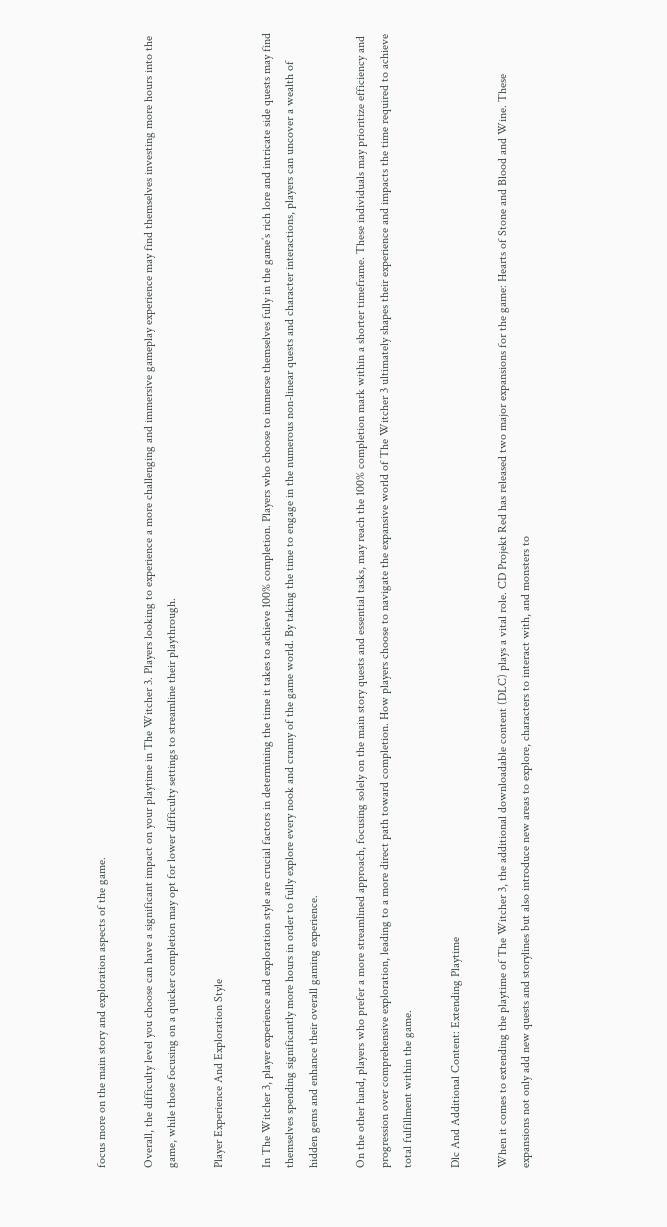focus more on the main story and exploration aspects of the game.

Overall, the difficulty level you choose can have a significant impact on your playtime in The Witcher 3. Players looking to experience a more challenging and immersive gameplay experience may find themselves investing more hours into the game, while those focusing on a quicker completion may opt for lower difficulty settings to streamline their playthrough.

Player Experience And Exploration Style

In The Witcher 3, player experience and exploration style are crucial factors in determining the time it takes to achieve 100% completion. Players who choose to immerse themselves fully in the game’s rich lore and intricate side quests may find themselves spending significantly more hours in order to fully explore every nook and cranny of the game world. By taking the time to engage in the numerous non-linear quests and character interactions, players can uncover a wealth of hidden gems and enhance their overall gaming experience.

On the other hand, players who prefer a more streamlined approach, focusing solely on the main story quests and essential tasks, may reach the 100% completion mark within a shorter timeframe. These individuals may prioritize efficiency and progression over comprehensive exploration, leading to a more direct path toward completion. How players choose to navigate the expansive world of The Witcher 3 ultimately shapes their experience and impacts the time required to achieve total fulfillment within the game.

Dlc And Additional Content: Extending Playtime

When it comes to extending the playtime of The Witcher 3, the additional downloadable content (DLC) plays a vital role. CD Projekt Red has released two major expansions for the game: Hearts of Stone and Blood and Wine. These expansions not only add new quests and storylines but also introduce new areas to explore, characters to interact with, and monsters to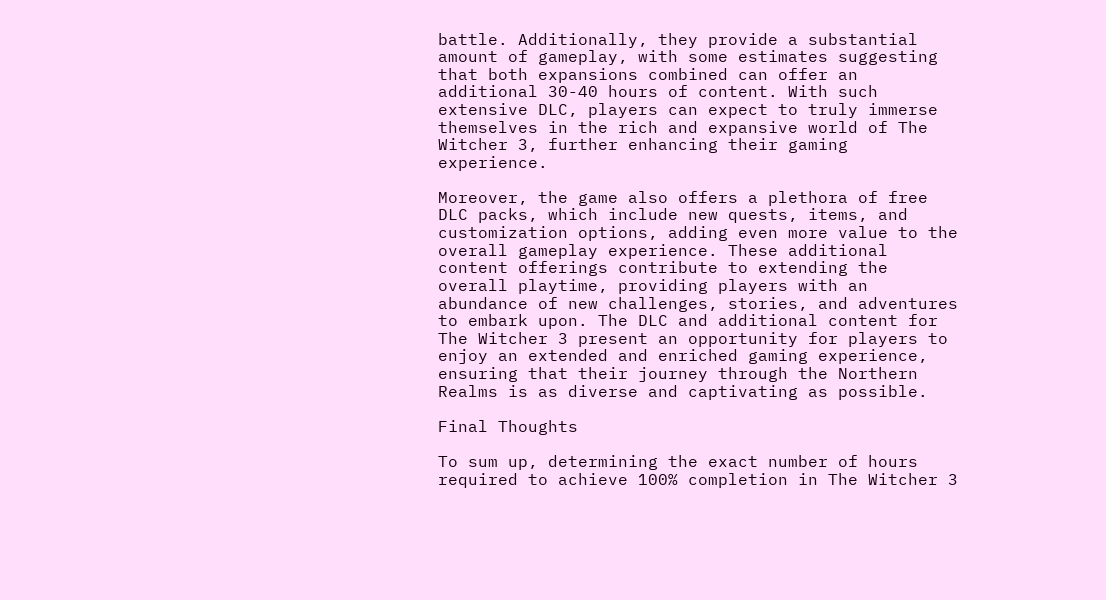battle. Additionally, they provide a substantial amount of gameplay, with some estimates suggesting that both expansions combined can offer an additional 30-40 hours of content. With such extensive DLC, players can expect to truly immerse themselves in the rich and expansive world of The Witcher 3, further enhancing their gaming experience.

Moreover, the game also offers a plethora of free DLC packs, which include new quests, items, and customization options, adding even more value to the overall gameplay experience. These additional content offerings contribute to extending the overall playtime, providing players with an abundance of new challenges, stories, and adventures to embark upon. The DLC and additional content for The Witcher 3 present an opportunity for players to enjoy an extended and enriched gaming experience, ensuring that their journey through the Northern Realms is as diverse and captivating as possible.

Final Thoughts

To sum up, determining the exact number of hours required to achieve 100% completion in The Witcher 3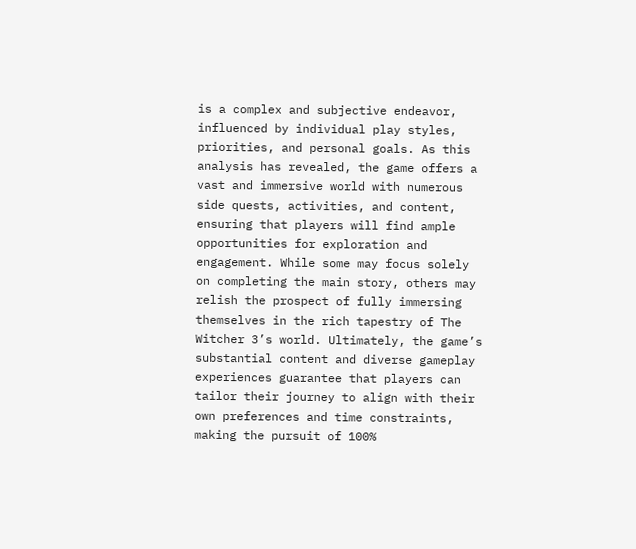is a complex and subjective endeavor, influenced by individual play styles, priorities, and personal goals. As this analysis has revealed, the game offers a vast and immersive world with numerous side quests, activities, and content, ensuring that players will find ample opportunities for exploration and engagement. While some may focus solely on completing the main story, others may relish the prospect of fully immersing themselves in the rich tapestry of The Witcher 3’s world. Ultimately, the game’s substantial content and diverse gameplay experiences guarantee that players can tailor their journey to align with their own preferences and time constraints, making the pursuit of 100%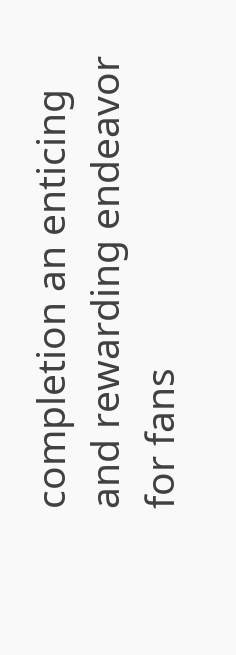completion an enticing and rewarding endeavor for fans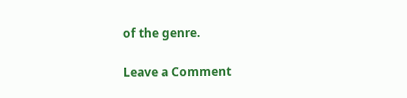of the genre.

Leave a Comment